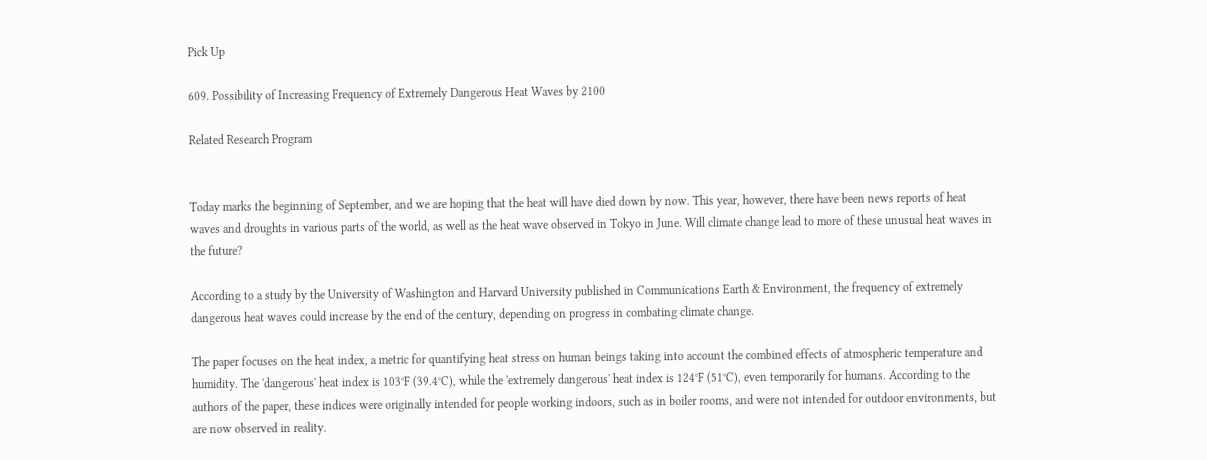Pick Up

609. Possibility of Increasing Frequency of Extremely Dangerous Heat Waves by 2100

Related Research Program


Today marks the beginning of September, and we are hoping that the heat will have died down by now. This year, however, there have been news reports of heat waves and droughts in various parts of the world, as well as the heat wave observed in Tokyo in June. Will climate change lead to more of these unusual heat waves in the future?

According to a study by the University of Washington and Harvard University published in Communications Earth & Environment, the frequency of extremely dangerous heat waves could increase by the end of the century, depending on progress in combating climate change.

The paper focuses on the heat index, a metric for quantifying heat stress on human beings taking into account the combined effects of atmospheric temperature and humidity. The 'dangerous' heat index is 103°F (39.4°C), while the 'extremely dangerous' heat index is 124°F (51°C), even temporarily for humans. According to the authors of the paper, these indices were originally intended for people working indoors, such as in boiler rooms, and were not intended for outdoor environments, but are now observed in reality.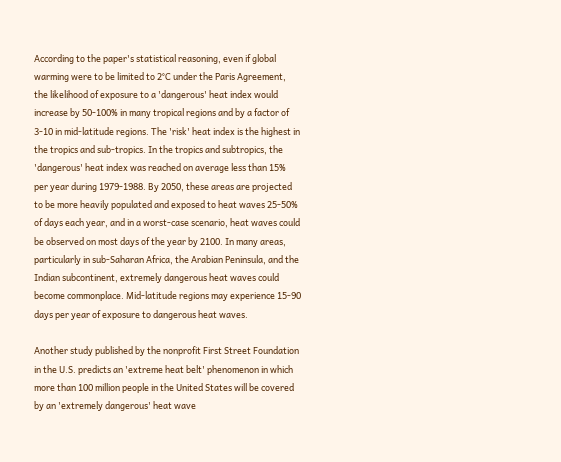According to the paper's statistical reasoning, even if global warming were to be limited to 2°C under the Paris Agreement, the likelihood of exposure to a 'dangerous' heat index would increase by 50-100% in many tropical regions and by a factor of 3-10 in mid-latitude regions. The 'risk' heat index is the highest in the tropics and sub-tropics. In the tropics and subtropics, the 'dangerous' heat index was reached on average less than 15% per year during 1979-1988. By 2050, these areas are projected to be more heavily populated and exposed to heat waves 25-50% of days each year, and in a worst-case scenario, heat waves could be observed on most days of the year by 2100. In many areas, particularly in sub-Saharan Africa, the Arabian Peninsula, and the Indian subcontinent, extremely dangerous heat waves could become commonplace. Mid-latitude regions may experience 15-90 days per year of exposure to dangerous heat waves.

Another study published by the nonprofit First Street Foundation in the U.S. predicts an 'extreme heat belt' phenomenon in which more than 100 million people in the United States will be covered by an 'extremely dangerous' heat wave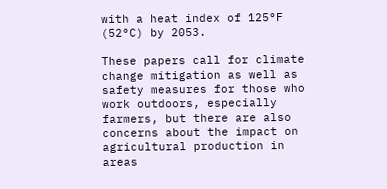with a heat index of 125°F (52°C) by 2053.

These papers call for climate change mitigation as well as safety measures for those who work outdoors, especially farmers, but there are also concerns about the impact on agricultural production in areas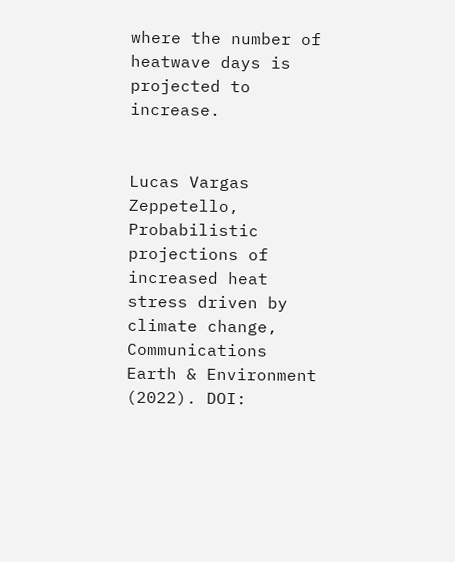where the number of heatwave days is projected to increase.


Lucas Vargas Zeppetello, Probabilistic projections of increased heat stress driven by climate change, Communications Earth & Environment (2022). DOI: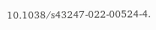10.1038/s43247-022-00524-4.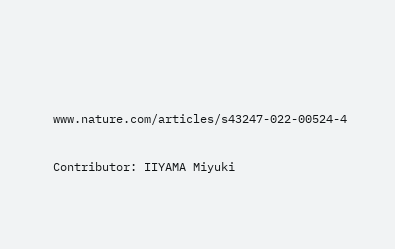www.nature.com/articles/s43247-022-00524-4

Contributor: IIYAMA Miyuki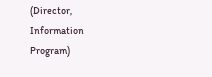(Director, Information Program)